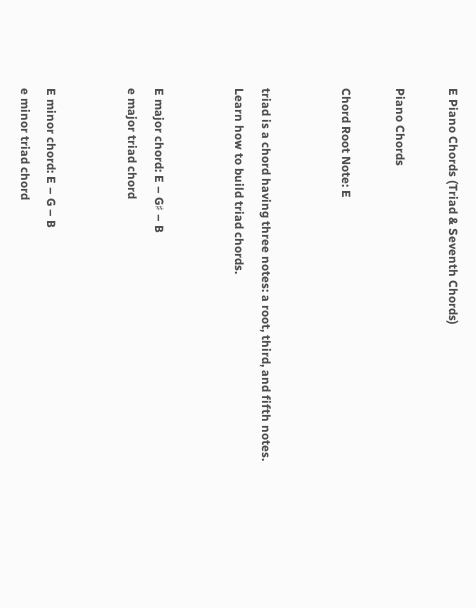E Piano Chords (Triad & Seventh Chords)

Piano Chords

Chord Root Note: E


triad is a chord having three notes: a root, third, and fifth notes. Learn how to build triad chords.


E major chord: E – G♯ – B
e major triad chord


E minor chord: E – G – B
e minor triad chord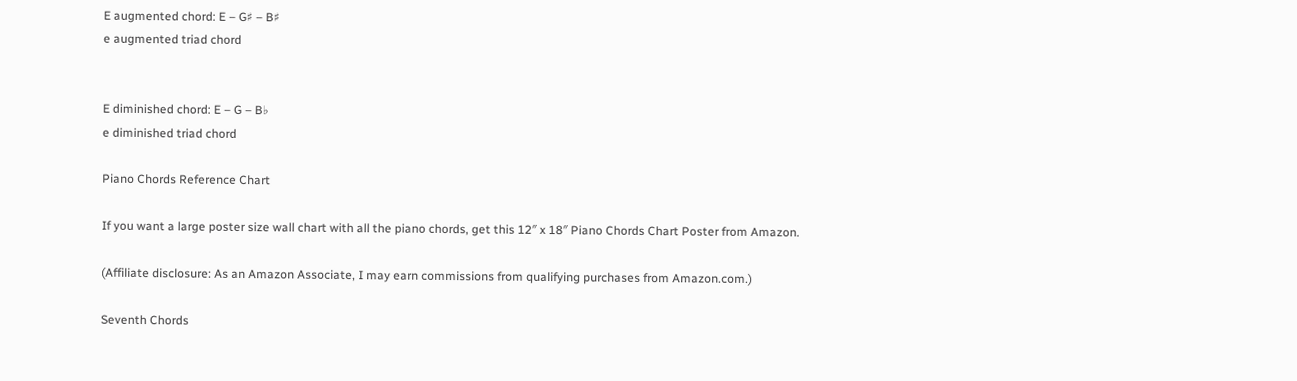E augmented chord: E – G♯ – B♯
e augmented triad chord


E diminished chord: E – G – B♭
e diminished triad chord

Piano Chords Reference Chart

If you want a large poster size wall chart with all the piano chords, get this 12″ x 18″ Piano Chords Chart Poster from Amazon.

(Affiliate disclosure: As an Amazon Associate, I may earn commissions from qualifying purchases from Amazon.com.)

Seventh Chords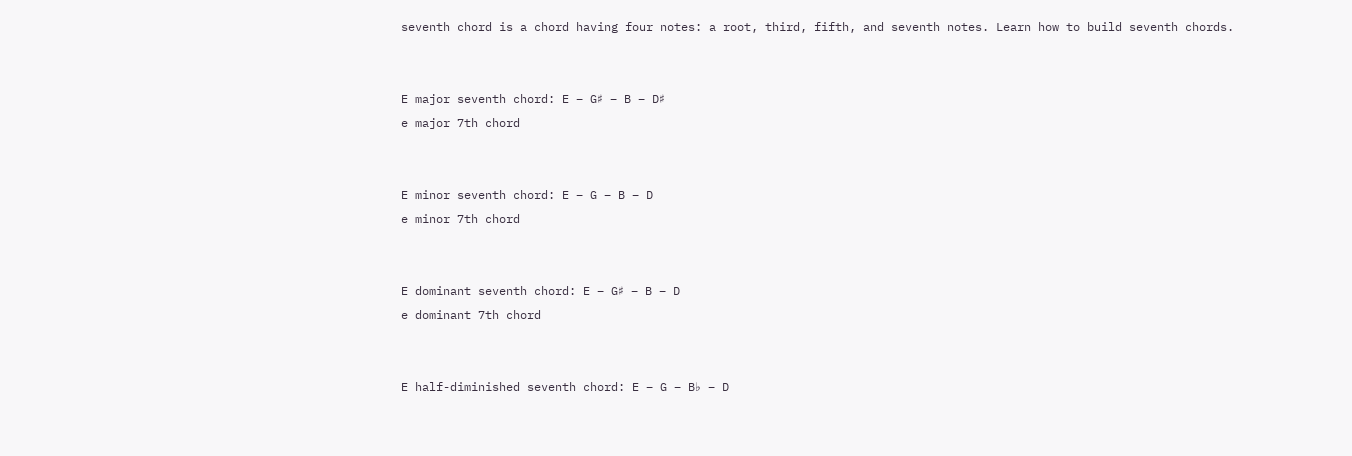seventh chord is a chord having four notes: a root, third, fifth, and seventh notes. Learn how to build seventh chords.


E major seventh chord: E – G♯ – B – D♯
e major 7th chord


E minor seventh chord: E – G – B – D
e minor 7th chord


E dominant seventh chord: E – G♯ – B – D
e dominant 7th chord


E half-diminished seventh chord: E – G – B♭ – D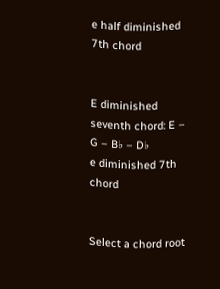e half diminished 7th chord


E diminished seventh chord: E – G – B♭ – D♭
e diminished 7th chord


Select a chord root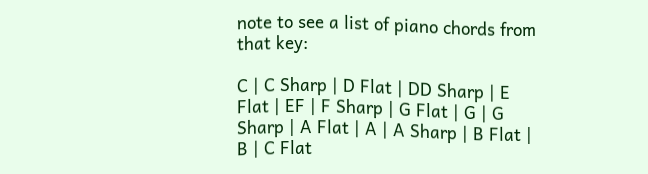note to see a list of piano chords from that key:

C | C Sharp | D Flat | DD Sharp | E Flat | EF | F Sharp | G Flat | G | G Sharp | A Flat | A | A Sharp | B Flat | B | C Flat